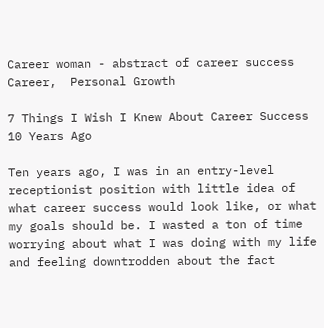Career woman - abstract of career success
Career,  Personal Growth

7 Things I Wish I Knew About Career Success 10 Years Ago

Ten years ago, I was in an entry-level receptionist position with little idea of what career success would look like, or what my goals should be. I wasted a ton of time worrying about what I was doing with my life and feeling downtrodden about the fact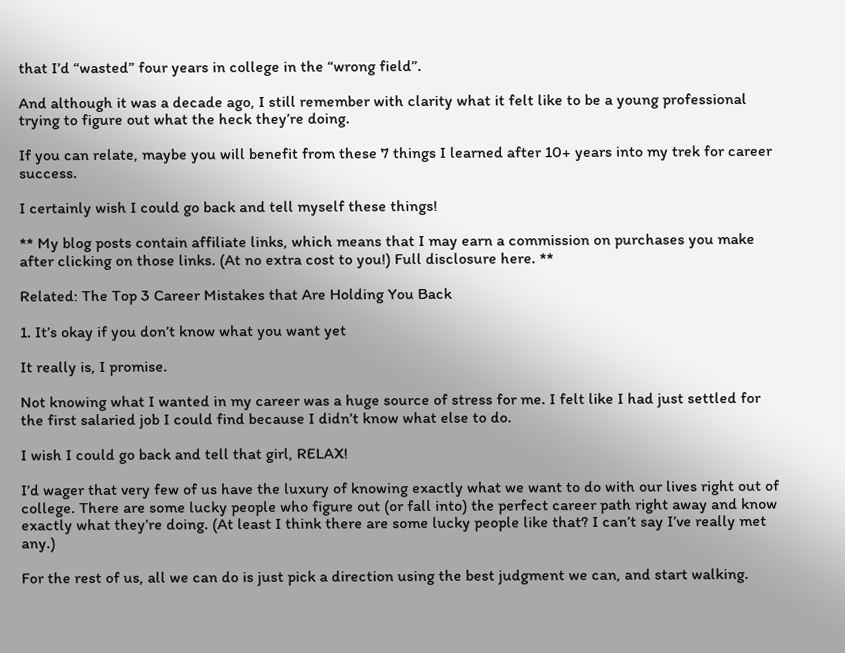that I’d “wasted” four years in college in the “wrong field”.

And although it was a decade ago, I still remember with clarity what it felt like to be a young professional trying to figure out what the heck they’re doing.

If you can relate, maybe you will benefit from these 7 things I learned after 10+ years into my trek for career success.

I certainly wish I could go back and tell myself these things!

** My blog posts contain affiliate links, which means that I may earn a commission on purchases you make after clicking on those links. (At no extra cost to you!) Full disclosure here. **

Related: The Top 3 Career Mistakes that Are Holding You Back

1. It’s okay if you don’t know what you want yet

It really is, I promise.

Not knowing what I wanted in my career was a huge source of stress for me. I felt like I had just settled for the first salaried job I could find because I didn’t know what else to do.

I wish I could go back and tell that girl, RELAX!

I’d wager that very few of us have the luxury of knowing exactly what we want to do with our lives right out of college. There are some lucky people who figure out (or fall into) the perfect career path right away and know exactly what they’re doing. (At least I think there are some lucky people like that? I can’t say I’ve really met any.)

For the rest of us, all we can do is just pick a direction using the best judgment we can, and start walking.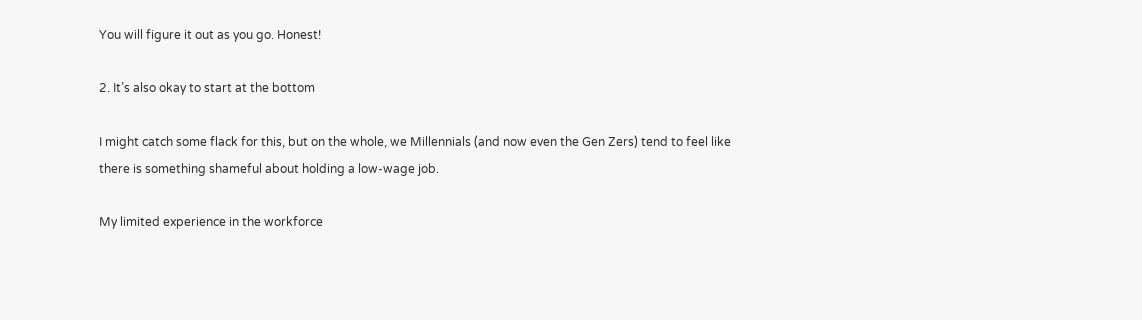You will figure it out as you go. Honest!

2. It’s also okay to start at the bottom

I might catch some flack for this, but on the whole, we Millennials (and now even the Gen Zers) tend to feel like there is something shameful about holding a low-wage job.

My limited experience in the workforce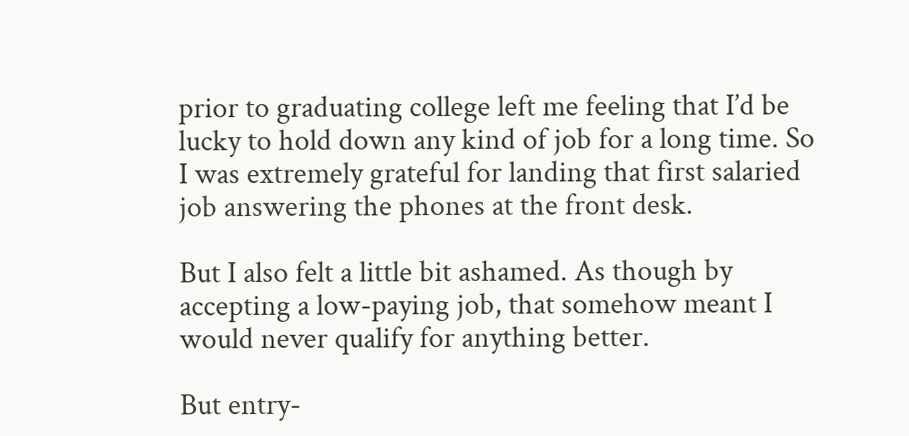prior to graduating college left me feeling that I’d be lucky to hold down any kind of job for a long time. So I was extremely grateful for landing that first salaried job answering the phones at the front desk.

But I also felt a little bit ashamed. As though by accepting a low-paying job, that somehow meant I would never qualify for anything better.

But entry-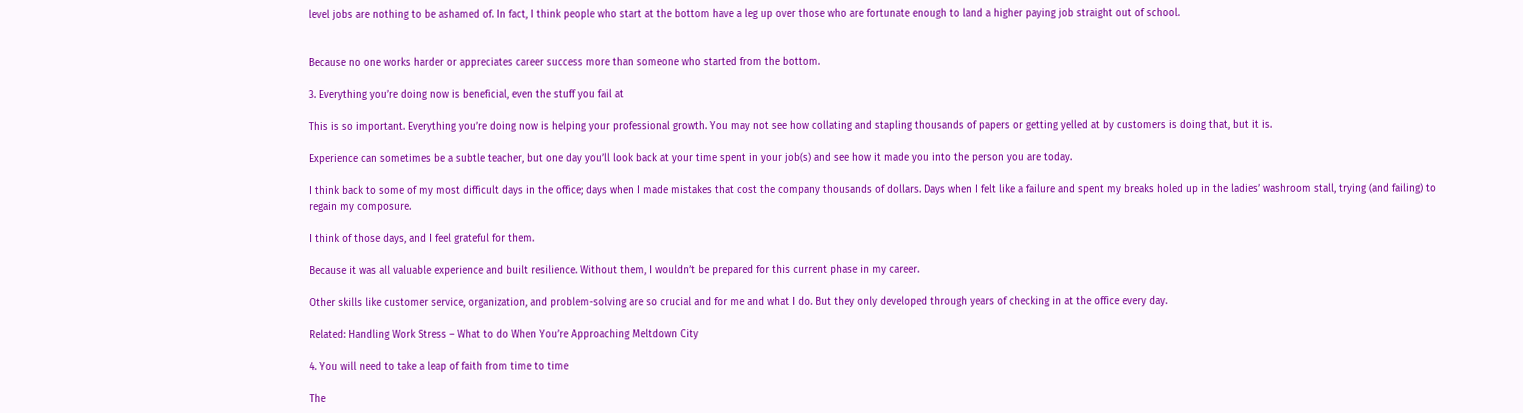level jobs are nothing to be ashamed of. In fact, I think people who start at the bottom have a leg up over those who are fortunate enough to land a higher paying job straight out of school.


Because no one works harder or appreciates career success more than someone who started from the bottom.

3. Everything you’re doing now is beneficial, even the stuff you fail at

This is so important. Everything you’re doing now is helping your professional growth. You may not see how collating and stapling thousands of papers or getting yelled at by customers is doing that, but it is.

Experience can sometimes be a subtle teacher, but one day you’ll look back at your time spent in your job(s) and see how it made you into the person you are today.

I think back to some of my most difficult days in the office; days when I made mistakes that cost the company thousands of dollars. Days when I felt like a failure and spent my breaks holed up in the ladies’ washroom stall, trying (and failing) to regain my composure.

I think of those days, and I feel grateful for them.

Because it was all valuable experience and built resilience. Without them, I wouldn’t be prepared for this current phase in my career.

Other skills like customer service, organization, and problem-solving are so crucial and for me and what I do. But they only developed through years of checking in at the office every day.

Related: Handling Work Stress – What to do When You’re Approaching Meltdown City

4. You will need to take a leap of faith from time to time

The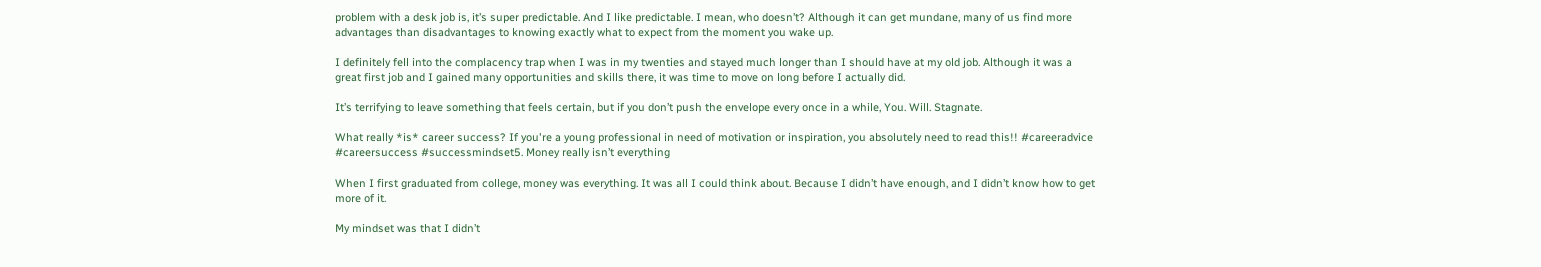problem with a desk job is, it’s super predictable. And I like predictable. I mean, who doesn’t? Although it can get mundane, many of us find more advantages than disadvantages to knowing exactly what to expect from the moment you wake up.

I definitely fell into the complacency trap when I was in my twenties and stayed much longer than I should have at my old job. Although it was a great first job and I gained many opportunities and skills there, it was time to move on long before I actually did.

It’s terrifying to leave something that feels certain, but if you don’t push the envelope every once in a while, You. Will. Stagnate.

What really *is* career success? If you're a young professional in need of motivation or inspiration, you absolutely need to read this!! #careeradvice #careersuccess #successmindset5. Money really isn’t everything

When I first graduated from college, money was everything. It was all I could think about. Because I didn’t have enough, and I didn’t know how to get more of it.

My mindset was that I didn’t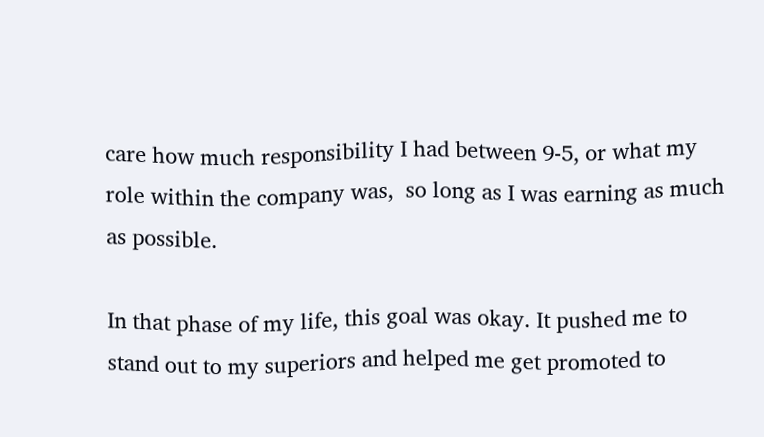care how much responsibility I had between 9-5, or what my role within the company was,  so long as I was earning as much as possible.

In that phase of my life, this goal was okay. It pushed me to stand out to my superiors and helped me get promoted to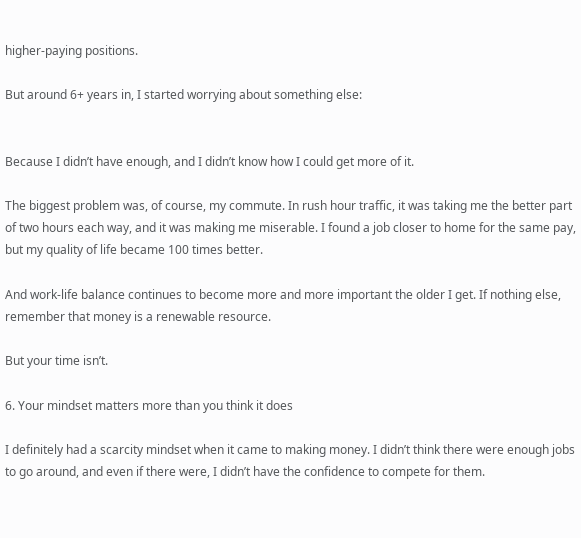higher-paying positions.

But around 6+ years in, I started worrying about something else:


Because I didn’t have enough, and I didn’t know how I could get more of it.

The biggest problem was, of course, my commute. In rush hour traffic, it was taking me the better part of two hours each way, and it was making me miserable. I found a job closer to home for the same pay, but my quality of life became 100 times better.

And work-life balance continues to become more and more important the older I get. If nothing else, remember that money is a renewable resource.

But your time isn’t.

6. Your mindset matters more than you think it does

I definitely had a scarcity mindset when it came to making money. I didn’t think there were enough jobs to go around, and even if there were, I didn’t have the confidence to compete for them.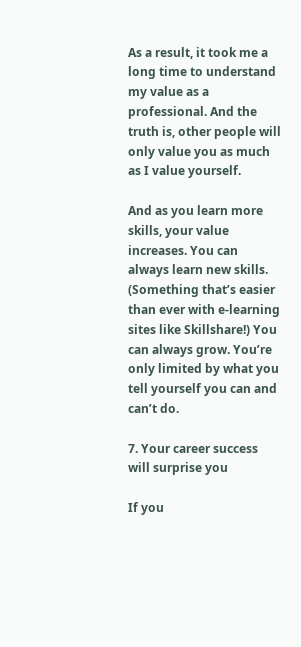As a result, it took me a long time to understand my value as a professional. And the truth is, other people will only value you as much as I value yourself.

And as you learn more skills, your value increases. You can always learn new skills. (Something that’s easier than ever with e-learning sites like Skillshare!) You can always grow. You’re only limited by what you tell yourself you can and can’t do.

7. Your career success will surprise you

If you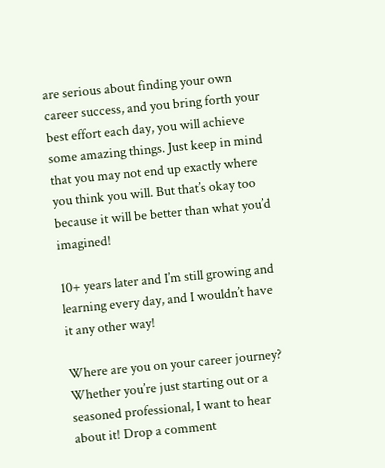are serious about finding your own career success, and you bring forth your best effort each day, you will achieve some amazing things. Just keep in mind that you may not end up exactly where you think you will. But that’s okay too because it will be better than what you’d imagined!

10+ years later and I’m still growing and learning every day, and I wouldn’t have it any other way!

Where are you on your career journey? Whether you’re just starting out or a seasoned professional, I want to hear about it! Drop a comment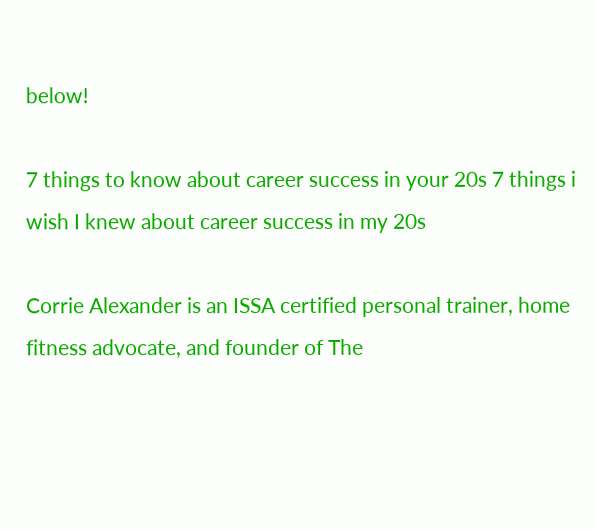below!

7 things to know about career success in your 20s 7 things i wish I knew about career success in my 20s

Corrie Alexander is an ISSA certified personal trainer, home fitness advocate, and founder of The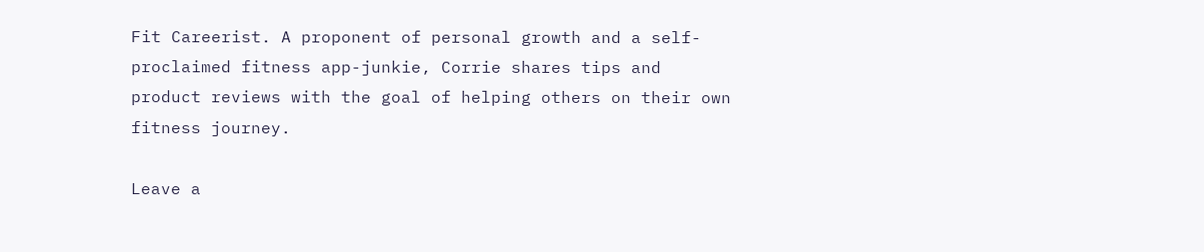Fit Careerist. A proponent of personal growth and a self-proclaimed fitness app-junkie, Corrie shares tips and product reviews with the goal of helping others on their own fitness journey.

Leave a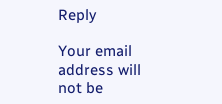Reply

Your email address will not be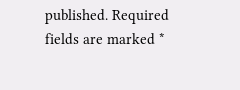published. Required fields are marked *